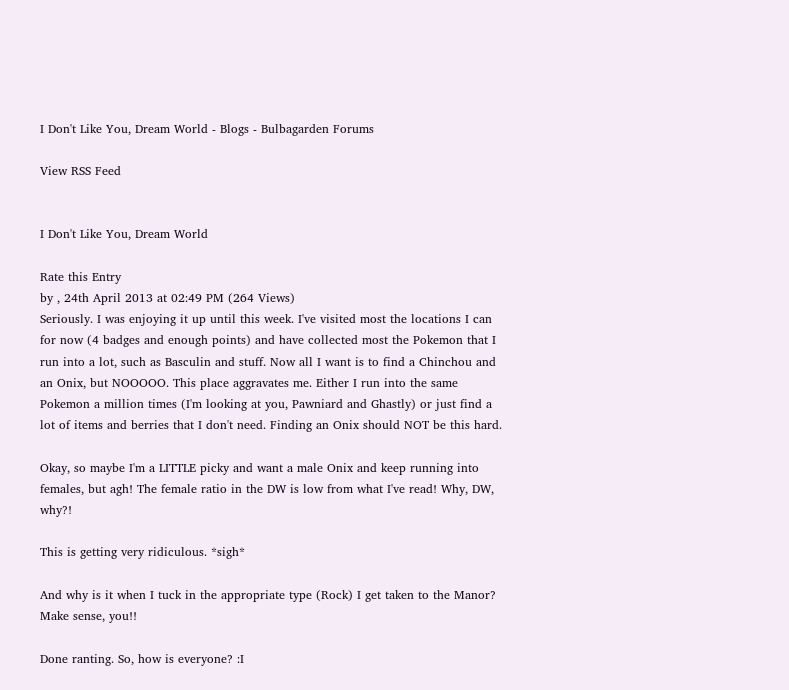I Don't Like You, Dream World - Blogs - Bulbagarden Forums

View RSS Feed


I Don't Like You, Dream World

Rate this Entry
by , 24th April 2013 at 02:49 PM (264 Views)
Seriously. I was enjoying it up until this week. I've visited most the locations I can for now (4 badges and enough points) and have collected most the Pokemon that I run into a lot, such as Basculin and stuff. Now all I want is to find a Chinchou and an Onix, but NOOOOO. This place aggravates me. Either I run into the same Pokemon a million times (I'm looking at you, Pawniard and Ghastly) or just find a lot of items and berries that I don't need. Finding an Onix should NOT be this hard.

Okay, so maybe I'm a LITTLE picky and want a male Onix and keep running into females, but agh! The female ratio in the DW is low from what I've read! Why, DW, why?!

This is getting very ridiculous. *sigh*

And why is it when I tuck in the appropriate type (Rock) I get taken to the Manor? Make sense, you!!

Done ranting. So, how is everyone? :I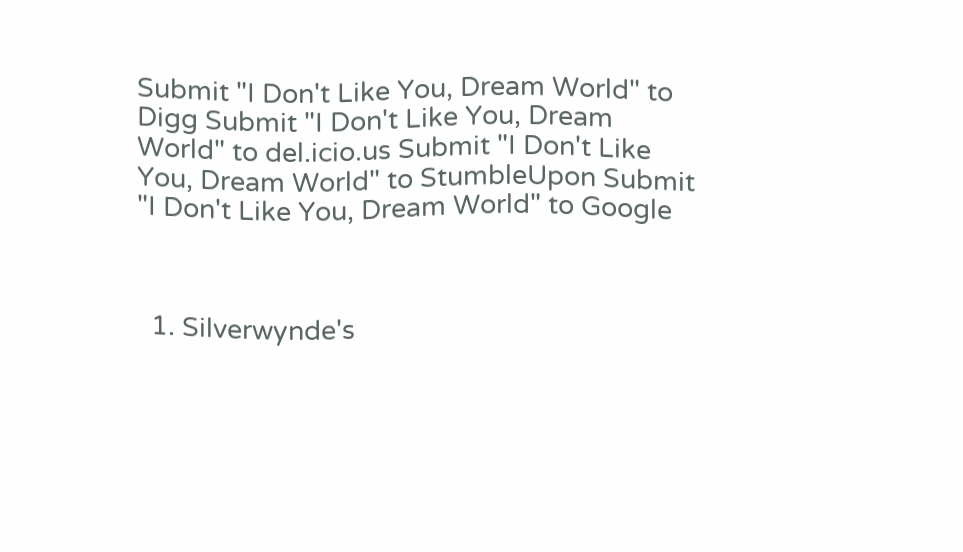Submit "I Don't Like You, Dream World" to Digg Submit "I Don't Like You, Dream World" to del.icio.us Submit "I Don't Like You, Dream World" to StumbleUpon Submit "I Don't Like You, Dream World" to Google



  1. Silverwynde's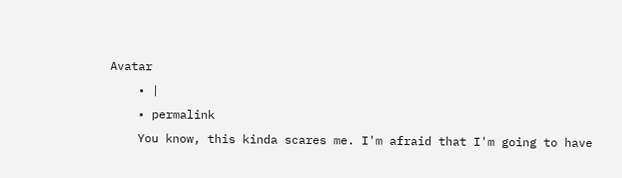Avatar
    • |
    • permalink
    You know, this kinda scares me. I'm afraid that I'm going to have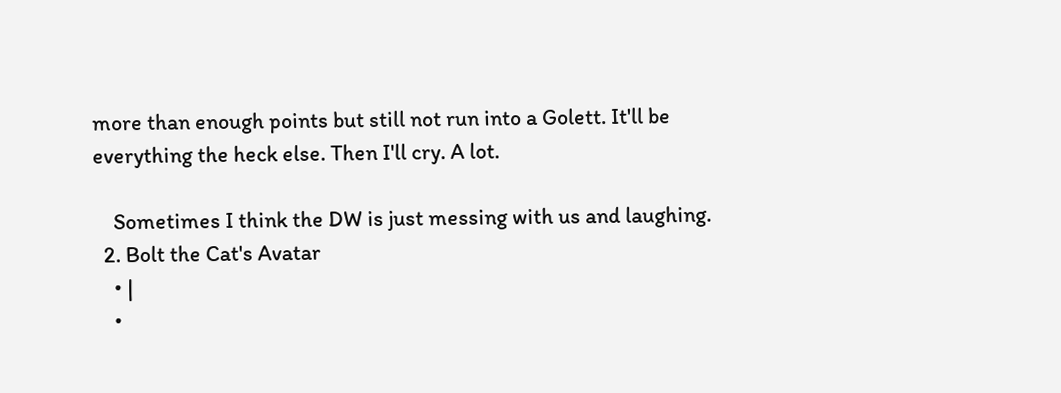more than enough points but still not run into a Golett. It'll be everything the heck else. Then I'll cry. A lot.

    Sometimes I think the DW is just messing with us and laughing.
  2. Bolt the Cat's Avatar
    • |
    •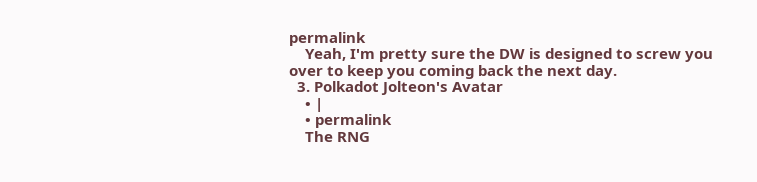permalink
    Yeah, I'm pretty sure the DW is designed to screw you over to keep you coming back the next day.
  3. Polkadot Jolteon's Avatar
    • |
    • permalink
    The RNG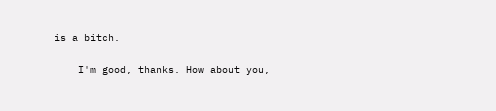is a bitch.

    I'm good, thanks. How about you,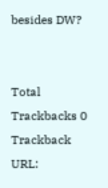besides DW?


Total Trackbacks 0
Trackback URL: